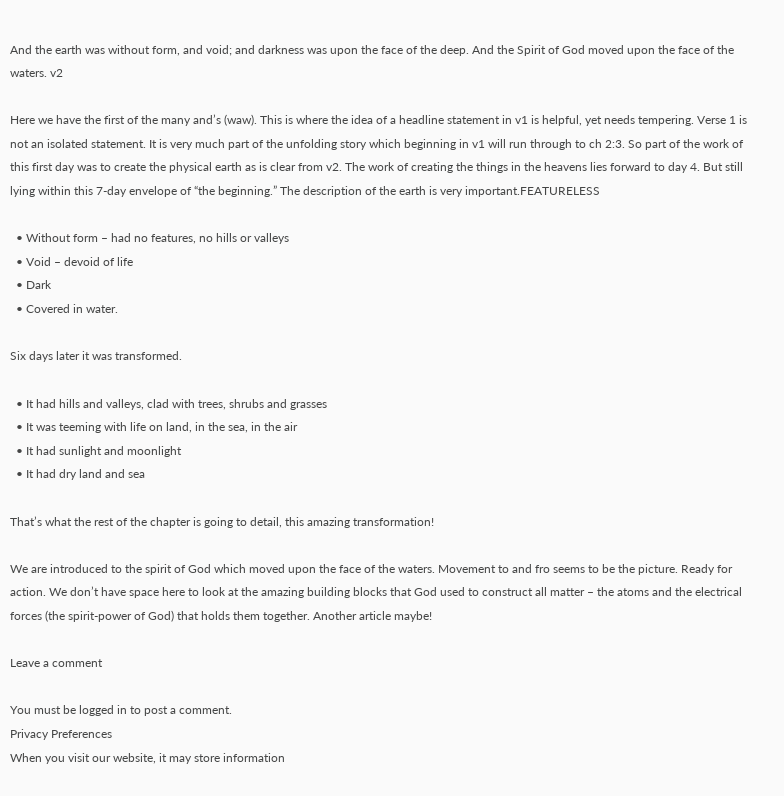And the earth was without form, and void; and darkness was upon the face of the deep. And the Spirit of God moved upon the face of the waters. v2

Here we have the first of the many and’s (waw). This is where the idea of a headline statement in v1 is helpful, yet needs tempering. Verse 1 is not an isolated statement. It is very much part of the unfolding story which beginning in v1 will run through to ch 2:3. So part of the work of this first day was to create the physical earth as is clear from v2. The work of creating the things in the heavens lies forward to day 4. But still lying within this 7-day envelope of “the beginning.” The description of the earth is very important.FEATURELESS

  • Without form – had no features, no hills or valleys
  • Void – devoid of life
  • Dark
  • Covered in water.

Six days later it was transformed.

  • It had hills and valleys, clad with trees, shrubs and grasses
  • It was teeming with life on land, in the sea, in the air
  • It had sunlight and moonlight
  • It had dry land and sea

That’s what the rest of the chapter is going to detail, this amazing transformation!

We are introduced to the spirit of God which moved upon the face of the waters. Movement to and fro seems to be the picture. Ready for action. We don’t have space here to look at the amazing building blocks that God used to construct all matter – the atoms and the electrical forces (the spirit-power of God) that holds them together. Another article maybe!

Leave a comment

You must be logged in to post a comment.
Privacy Preferences
When you visit our website, it may store information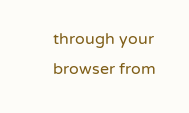through your browser from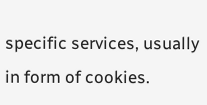specific services, usually in form of cookies.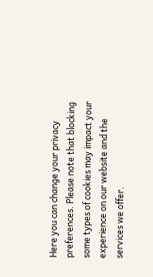Here you can change your privacy preferences. Please note that blocking some types of cookies may impact your experience on our website and the services we offer.